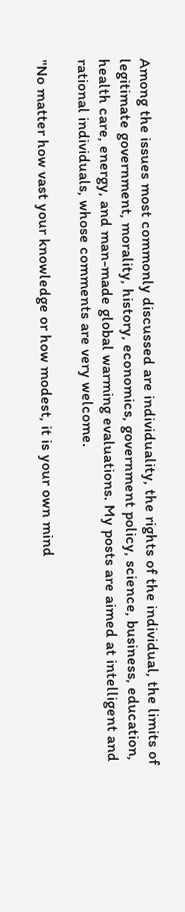Among the issues most commonly discussed are individuality, the rights of the individual, the limits of legitimate government, morality, history, economics, government policy, science, business, education, health care, energy, and man-made global warming evaluations. My posts are aimed at intelligent and rational individuals, whose comments are very welcome.

"No matter how vast your knowledge or how modest, it is your own mind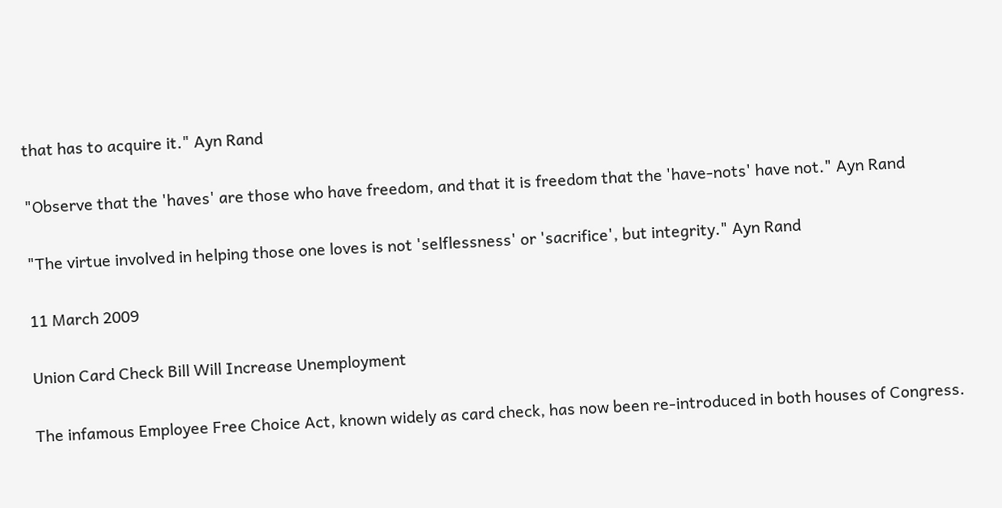that has to acquire it." Ayn Rand

"Observe that the 'haves' are those who have freedom, and that it is freedom that the 'have-nots' have not." Ayn Rand

"The virtue involved in helping those one loves is not 'selflessness' or 'sacrifice', but integrity." Ayn Rand

11 March 2009

Union Card Check Bill Will Increase Unemployment

The infamous Employee Free Choice Act, known widely as card check, has now been re-introduced in both houses of Congress.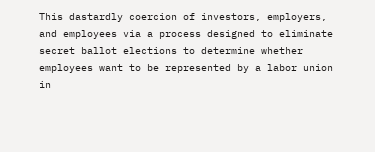This dastardly coercion of investors, employers, and employees via a process designed to eliminate secret ballot elections to determine whether employees want to be represented by a labor union in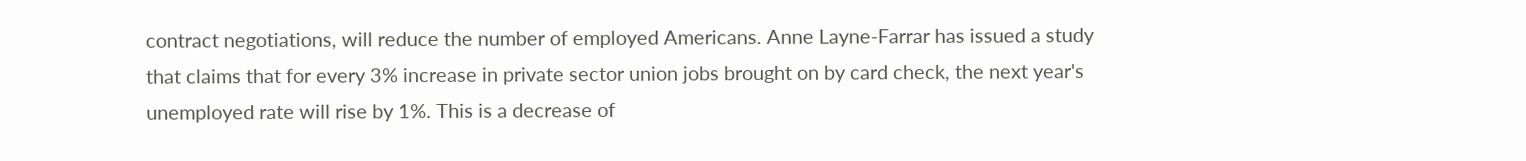contract negotiations, will reduce the number of employed Americans. Anne Layne-Farrar has issued a study that claims that for every 3% increase in private sector union jobs brought on by card check, the next year's unemployed rate will rise by 1%. This is a decrease of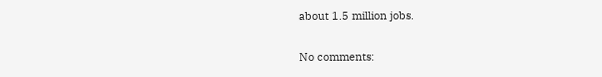about 1.5 million jobs.

No comments: